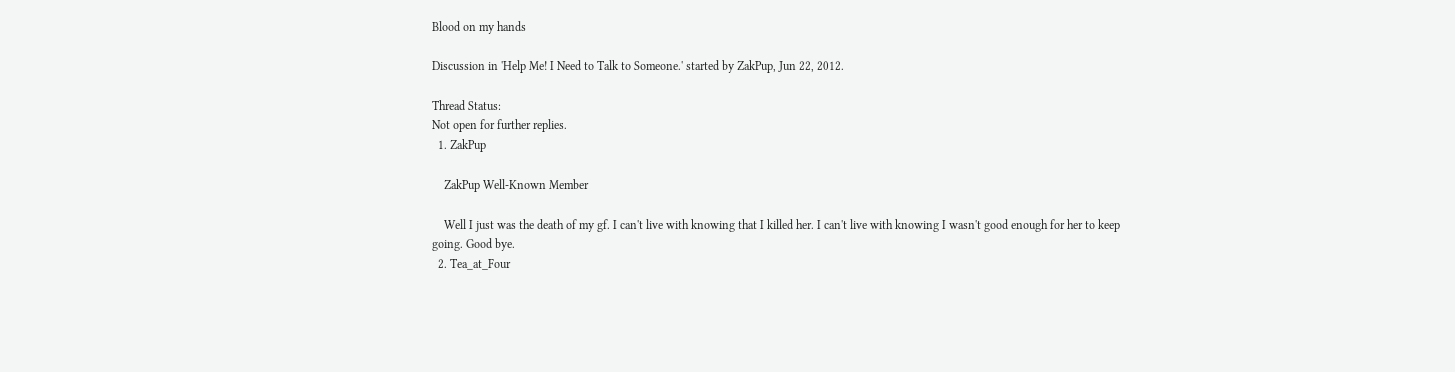Blood on my hands

Discussion in 'Help Me! I Need to Talk to Someone.' started by ZakPup, Jun 22, 2012.

Thread Status:
Not open for further replies.
  1. ZakPup

    ZakPup Well-Known Member

    Well I just was the death of my gf. I can't live with knowing that I killed her. I can't live with knowing I wasn't good enough for her to keep going. Good bye.
  2. Tea_at_Four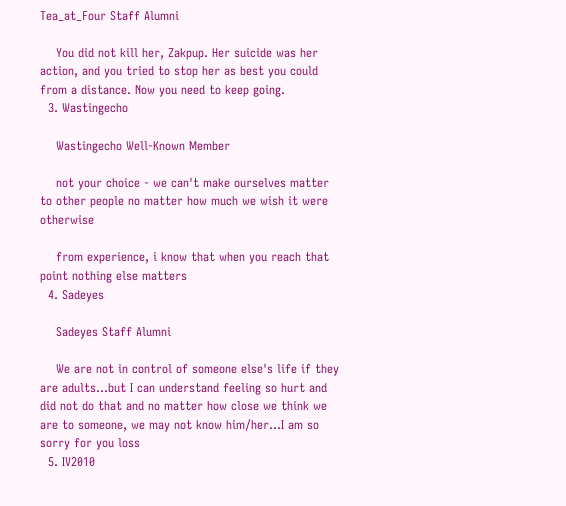Tea_at_Four Staff Alumni

    You did not kill her, Zakpup. Her suicide was her action, and you tried to stop her as best you could from a distance. Now you need to keep going.
  3. Wastingecho

    Wastingecho Well-Known Member

    not your choice - we can't make ourselves matter to other people no matter how much we wish it were otherwise

    from experience, i know that when you reach that point nothing else matters
  4. Sadeyes

    Sadeyes Staff Alumni

    We are not in control of someone else's life if they are adults...but I can understand feeling so hurt and did not do that and no matter how close we think we are to someone, we may not know him/her...I am so sorry for you loss
  5. IV2010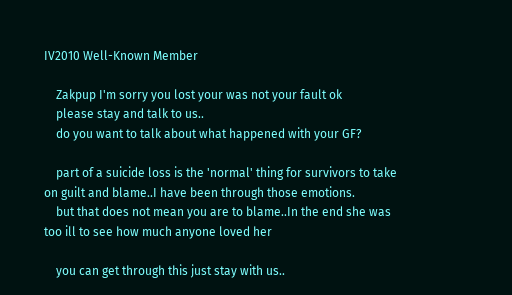IV2010 Well-Known Member

    Zakpup I'm sorry you lost your was not your fault ok
    please stay and talk to us..
    do you want to talk about what happened with your GF?

    part of a suicide loss is the 'normal' thing for survivors to take on guilt and blame..I have been through those emotions.
    but that does not mean you are to blame..In the end she was too ill to see how much anyone loved her

    you can get through this just stay with us..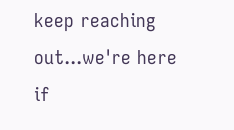keep reaching out...we're here if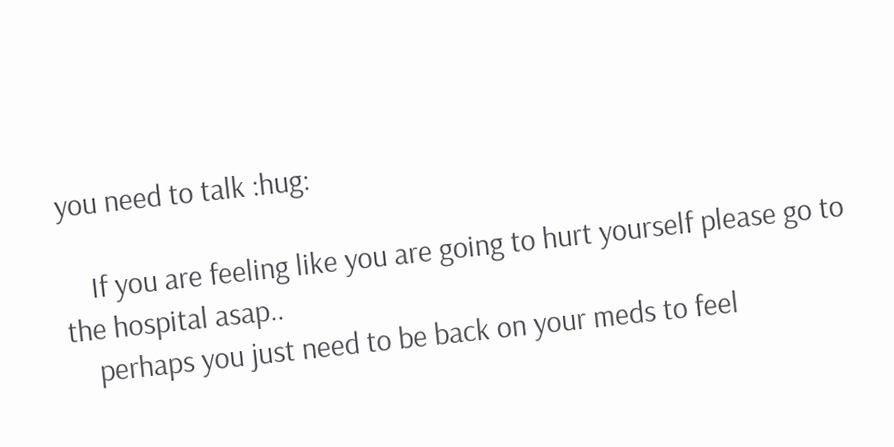you need to talk :hug:

    If you are feeling like you are going to hurt yourself please go to the hospital asap..
    perhaps you just need to be back on your meds to feel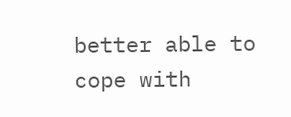better able to cope with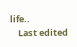life..
    Last edited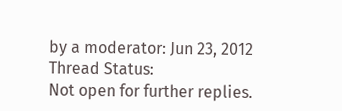by a moderator: Jun 23, 2012
Thread Status:
Not open for further replies.